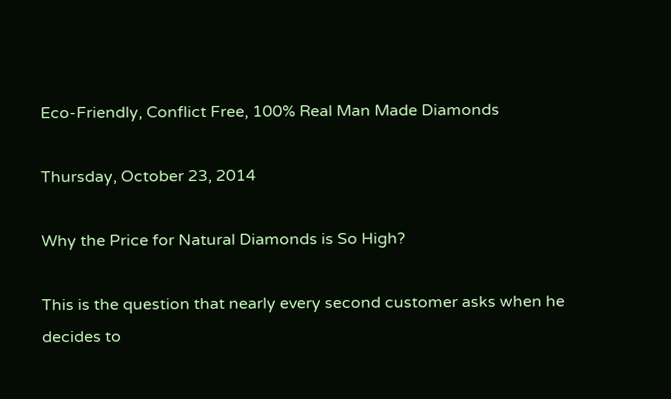Eco-Friendly, Conflict Free, 100% Real Man Made Diamonds

Thursday, October 23, 2014

Why the Price for Natural Diamonds is So High?

This is the question that nearly every second customer asks when he decides to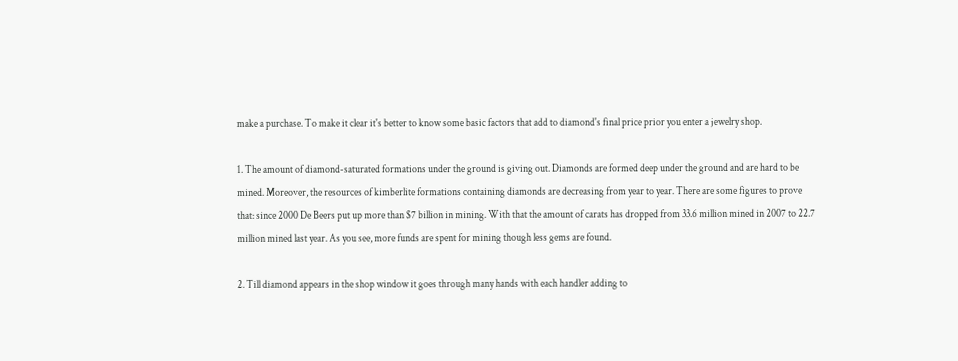make a purchase. To make it clear it's better to know some basic factors that add to diamond's final price prior you enter a jewelry shop.

1. The amount of diamond-saturated formations under the ground is giving out. Diamonds are formed deep under the ground and are hard to be mined. Moreover, the resources of kimberlite formations containing diamonds are decreasing from year to year. There are some figures to prove that: since 2000 De Beers put up more than $7 billion in mining. With that the amount of carats has dropped from 33.6 million mined in 2007 to 22.7 million mined last year. As you see, more funds are spent for mining though less gems are found.

2. Till diamond appears in the shop window it goes through many hands with each handler adding to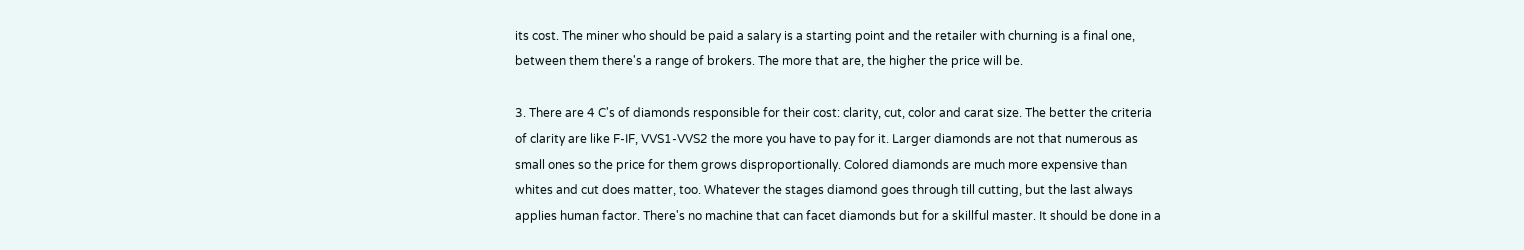its cost. The miner who should be paid a salary is a starting point and the retailer with churning is a final one, between them there's a range of brokers. The more that are, the higher the price will be.

3. There are 4 C's of diamonds responsible for their cost: clarity, cut, color and carat size. The better the criteria of clarity are like F-IF, VVS1-VVS2 the more you have to pay for it. Larger diamonds are not that numerous as small ones so the price for them grows disproportionally. Colored diamonds are much more expensive than whites and cut does matter, too. Whatever the stages diamond goes through till cutting, but the last always applies human factor. There's no machine that can facet diamonds but for a skillful master. It should be done in a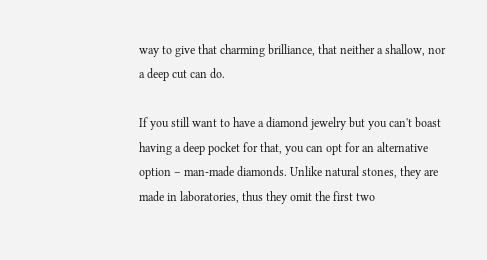way to give that charming brilliance, that neither a shallow, nor a deep cut can do.

If you still want to have a diamond jewelry but you can't boast having a deep pocket for that, you can opt for an alternative option – man-made diamonds. Unlike natural stones, they are made in laboratories, thus they omit the first two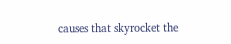causes that skyrocket the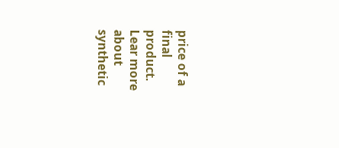price of a final product. Lear more about synthetic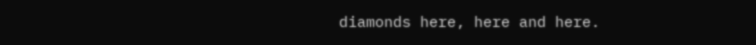diamonds here, here and here.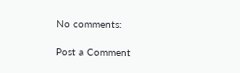No comments:

Post a Comment